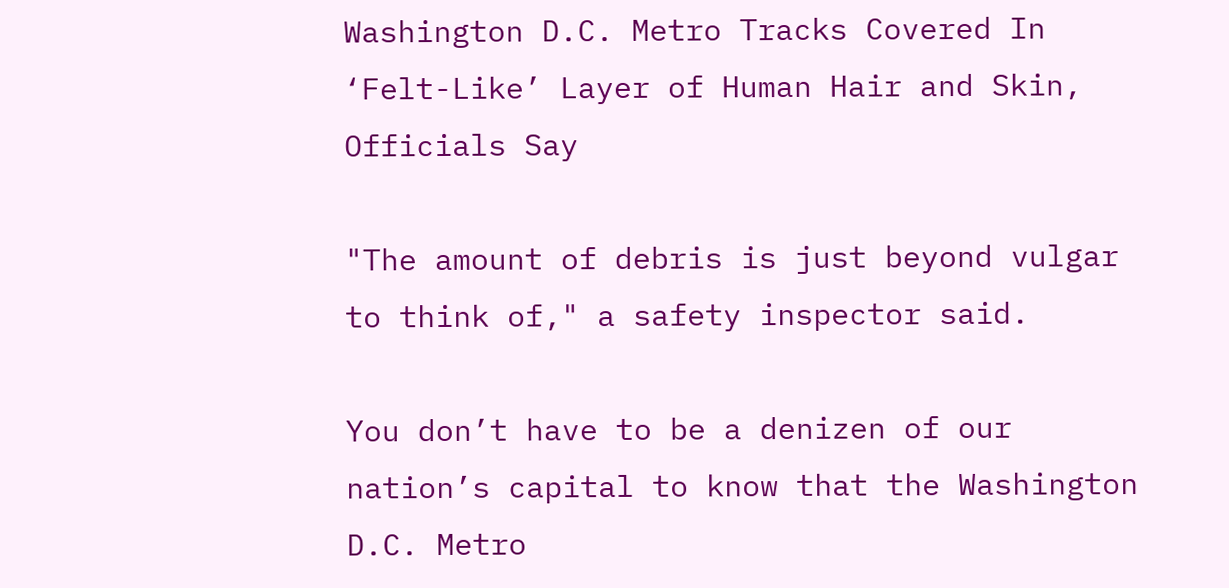Washington D.C. Metro Tracks Covered In ‘Felt-Like’ Layer of Human Hair and Skin, Officials Say

"The amount of debris is just beyond vulgar to think of," a safety inspector said.

You don’t have to be a denizen of our nation’s capital to know that the Washington D.C. Metro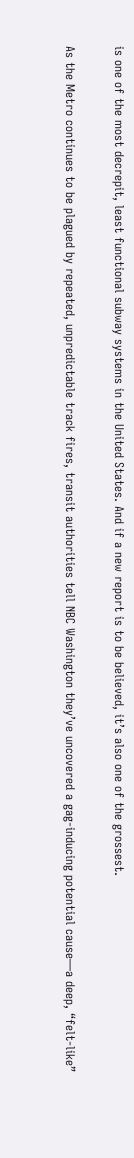is one of the most decrepit, least functional subway systems in the United States. And if a new report is to be believed, it’s also one of the grossest.

As the Metro continues to be plagued by repeated, unpredictable track fires, transit authorities tell NBC Washington they’ve uncovered a gag-inducing potential cause—a deep, “felt-like”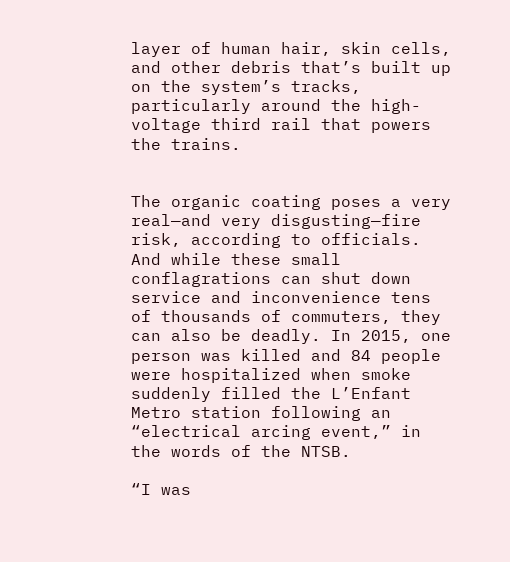layer of human hair, skin cells, and other debris that’s built up on the system’s tracks, particularly around the high-voltage third rail that powers the trains.


The organic coating poses a very real—and very disgusting—fire risk, according to officials. And while these small conflagrations can shut down service and inconvenience tens of thousands of commuters, they can also be deadly. In 2015, one person was killed and 84 people were hospitalized when smoke suddenly filled the L’Enfant Metro station following an “electrical arcing event,” in the words of the NTSB.

“I was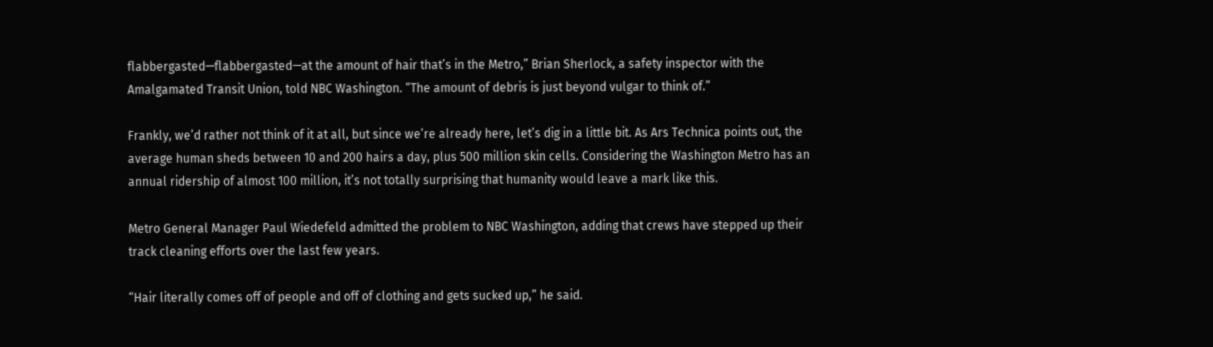flabbergasted—flabbergasted—at the amount of hair that’s in the Metro,” Brian Sherlock, a safety inspector with the Amalgamated Transit Union, told NBC Washington. “The amount of debris is just beyond vulgar to think of.”

Frankly, we’d rather not think of it at all, but since we’re already here, let’s dig in a little bit. As Ars Technica points out, the average human sheds between 10 and 200 hairs a day, plus 500 million skin cells. Considering the Washington Metro has an annual ridership of almost 100 million, it’s not totally surprising that humanity would leave a mark like this.

Metro General Manager Paul Wiedefeld admitted the problem to NBC Washington, adding that crews have stepped up their track cleaning efforts over the last few years.

“Hair literally comes off of people and off of clothing and gets sucked up,” he said.